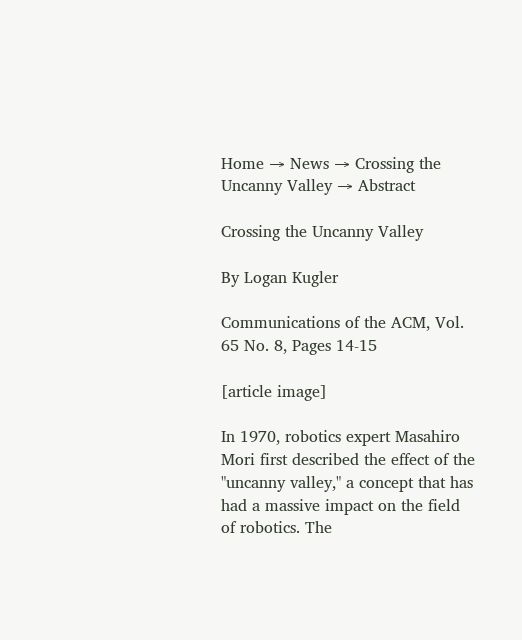Home → News → Crossing the Uncanny Valley → Abstract

Crossing the Uncanny Valley

By Logan Kugler

Communications of the ACM, Vol. 65 No. 8, Pages 14-15

[article image]

In 1970, robotics expert Masahiro Mori first described the effect of the "uncanny valley," a concept that has had a massive impact on the field of robotics. The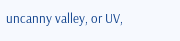uncanny valley, or UV,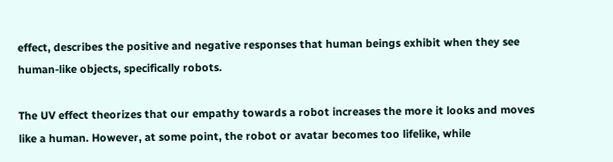effect, describes the positive and negative responses that human beings exhibit when they see human-like objects, specifically robots.

The UV effect theorizes that our empathy towards a robot increases the more it looks and moves like a human. However, at some point, the robot or avatar becomes too lifelike, while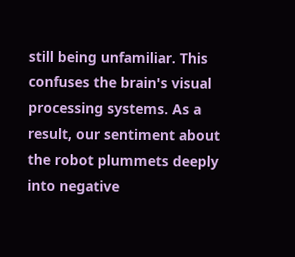still being unfamiliar. This confuses the brain's visual processing systems. As a result, our sentiment about the robot plummets deeply into negative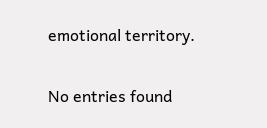emotional territory.


No entries found